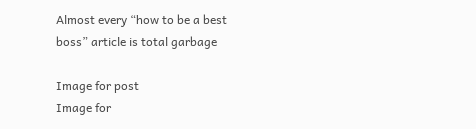Almost every “how to be a best boss” article is total garbage

Image for post
Image for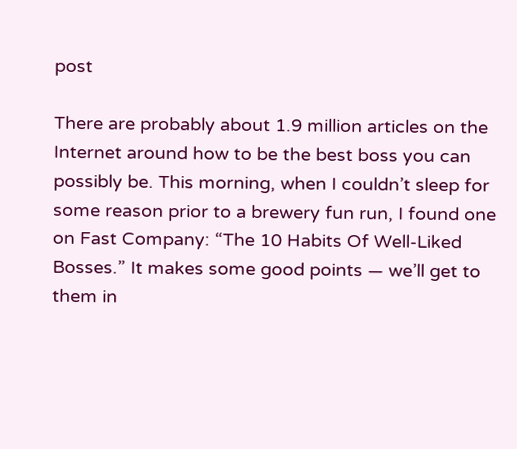post

There are probably about 1.9 million articles on the Internet around how to be the best boss you can possibly be. This morning, when I couldn’t sleep for some reason prior to a brewery fun run, I found one on Fast Company: “The 10 Habits Of Well-Liked Bosses.” It makes some good points — we’ll get to them in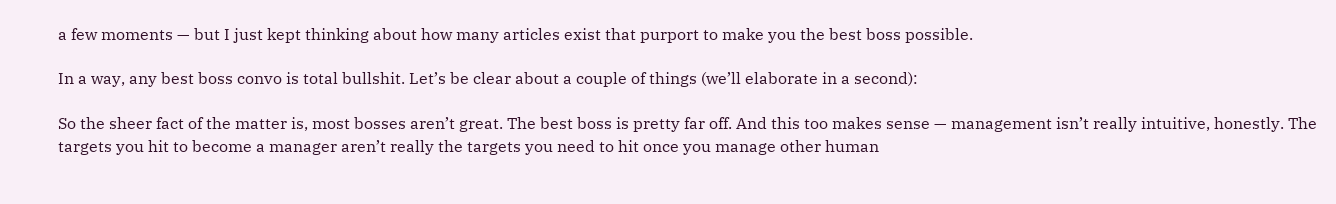a few moments — but I just kept thinking about how many articles exist that purport to make you the best boss possible.

In a way, any best boss convo is total bullshit. Let’s be clear about a couple of things (we’ll elaborate in a second):

So the sheer fact of the matter is, most bosses aren’t great. The best boss is pretty far off. And this too makes sense — management isn’t really intuitive, honestly. The targets you hit to become a manager aren’t really the targets you need to hit once you manage other human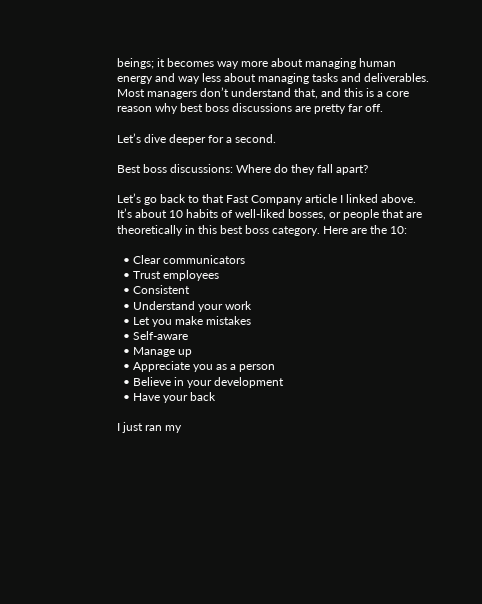beings; it becomes way more about managing human energy and way less about managing tasks and deliverables. Most managers don’t understand that, and this is a core reason why best boss discussions are pretty far off.

Let’s dive deeper for a second.

Best boss discussions: Where do they fall apart?

Let’s go back to that Fast Company article I linked above. It’s about 10 habits of well-liked bosses, or people that are theoretically in this best boss category. Here are the 10:

  • Clear communicators
  • Trust employees
  • Consistent
  • Understand your work
  • Let you make mistakes
  • Self-aware
  • Manage up
  • Appreciate you as a person
  • Believe in your development
  • Have your back

I just ran my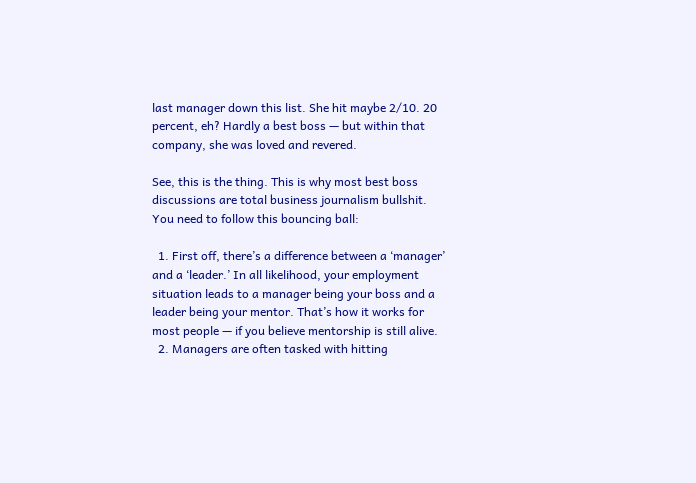last manager down this list. She hit maybe 2/10. 20 percent, eh? Hardly a best boss — but within that company, she was loved and revered.

See, this is the thing. This is why most best boss discussions are total business journalism bullshit. You need to follow this bouncing ball:

  1. First off, there’s a difference between a ‘manager’ and a ‘leader.’ In all likelihood, your employment situation leads to a manager being your boss and a leader being your mentor. That’s how it works for most people — if you believe mentorship is still alive.
  2. Managers are often tasked with hitting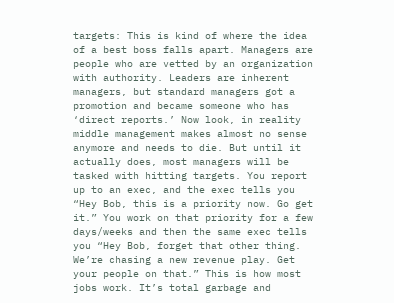targets: This is kind of where the idea of a best boss falls apart. Managers are people who are vetted by an organization with authority. Leaders are inherent managers, but standard managers got a promotion and became someone who has ‘direct reports.’ Now look, in reality middle management makes almost no sense anymore and needs to die. But until it actually does, most managers will be tasked with hitting targets. You report up to an exec, and the exec tells you “Hey Bob, this is a priority now. Go get it.” You work on that priority for a few days/weeks and then the same exec tells you “Hey Bob, forget that other thing. We’re chasing a new revenue play. Get your people on that.” This is how most jobs work. It’s total garbage and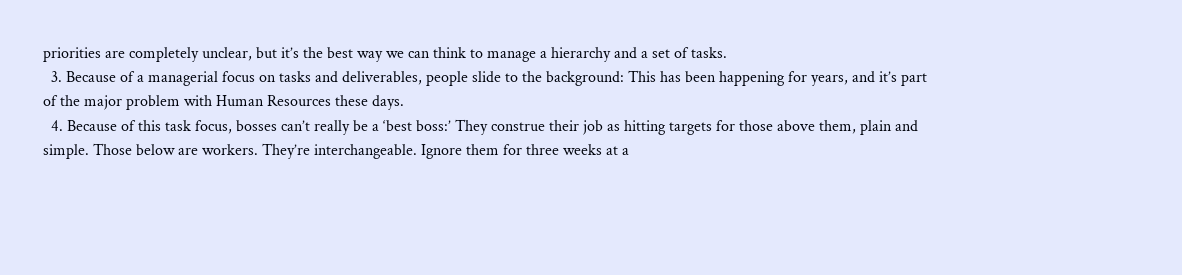priorities are completely unclear, but it’s the best way we can think to manage a hierarchy and a set of tasks.
  3. Because of a managerial focus on tasks and deliverables, people slide to the background: This has been happening for years, and it’s part of the major problem with Human Resources these days.
  4. Because of this task focus, bosses can’t really be a ‘best boss:’ They construe their job as hitting targets for those above them, plain and simple. Those below are workers. They’re interchangeable. Ignore them for three weeks at a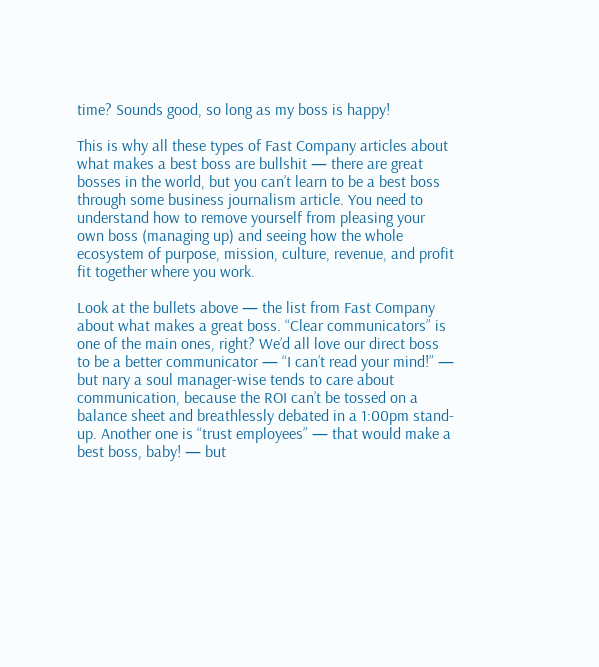time? Sounds good, so long as my boss is happy!

This is why all these types of Fast Company articles about what makes a best boss are bullshit — there are great bosses in the world, but you can’t learn to be a best boss through some business journalism article. You need to understand how to remove yourself from pleasing your own boss (managing up) and seeing how the whole ecosystem of purpose, mission, culture, revenue, and profit fit together where you work.

Look at the bullets above — the list from Fast Company about what makes a great boss. “Clear communicators” is one of the main ones, right? We’d all love our direct boss to be a better communicator — “I can’t read your mind!” — but nary a soul manager-wise tends to care about communication, because the ROI can’t be tossed on a balance sheet and breathlessly debated in a 1:00pm stand-up. Another one is “trust employees” — that would make a best boss, baby! — but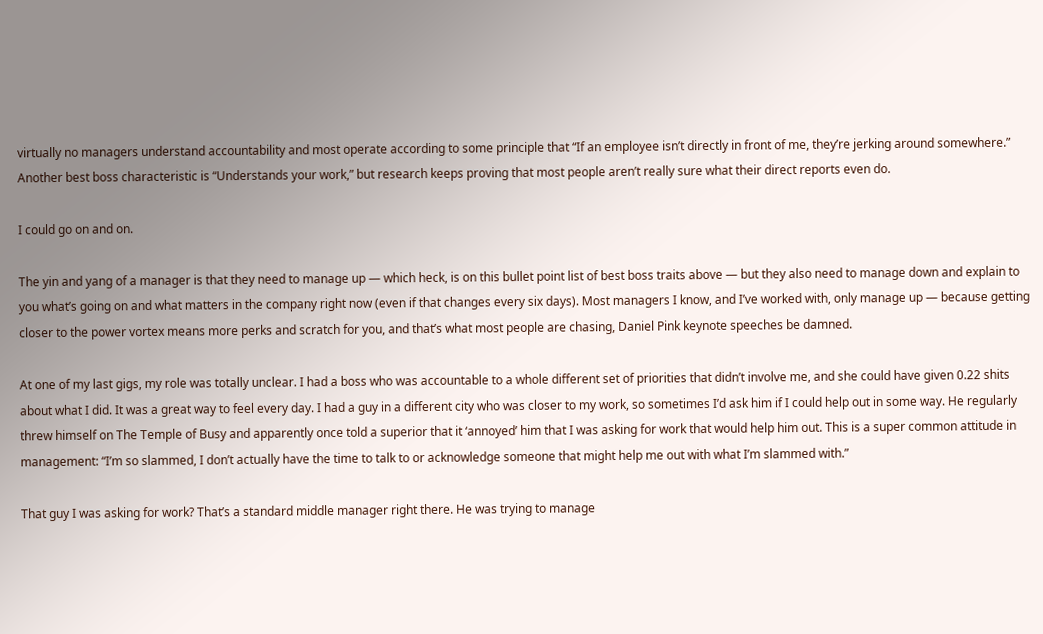virtually no managers understand accountability and most operate according to some principle that “If an employee isn’t directly in front of me, they’re jerking around somewhere.” Another best boss characteristic is “Understands your work,” but research keeps proving that most people aren’t really sure what their direct reports even do.

I could go on and on.

The yin and yang of a manager is that they need to manage up — which heck, is on this bullet point list of best boss traits above — but they also need to manage down and explain to you what’s going on and what matters in the company right now (even if that changes every six days). Most managers I know, and I’ve worked with, only manage up — because getting closer to the power vortex means more perks and scratch for you, and that’s what most people are chasing, Daniel Pink keynote speeches be damned.

At one of my last gigs, my role was totally unclear. I had a boss who was accountable to a whole different set of priorities that didn’t involve me, and she could have given 0.22 shits about what I did. It was a great way to feel every day. I had a guy in a different city who was closer to my work, so sometimes I’d ask him if I could help out in some way. He regularly threw himself on The Temple of Busy and apparently once told a superior that it ‘annoyed’ him that I was asking for work that would help him out. This is a super common attitude in management: “I’m so slammed, I don’t actually have the time to talk to or acknowledge someone that might help me out with what I’m slammed with.”

That guy I was asking for work? That’s a standard middle manager right there. He was trying to manage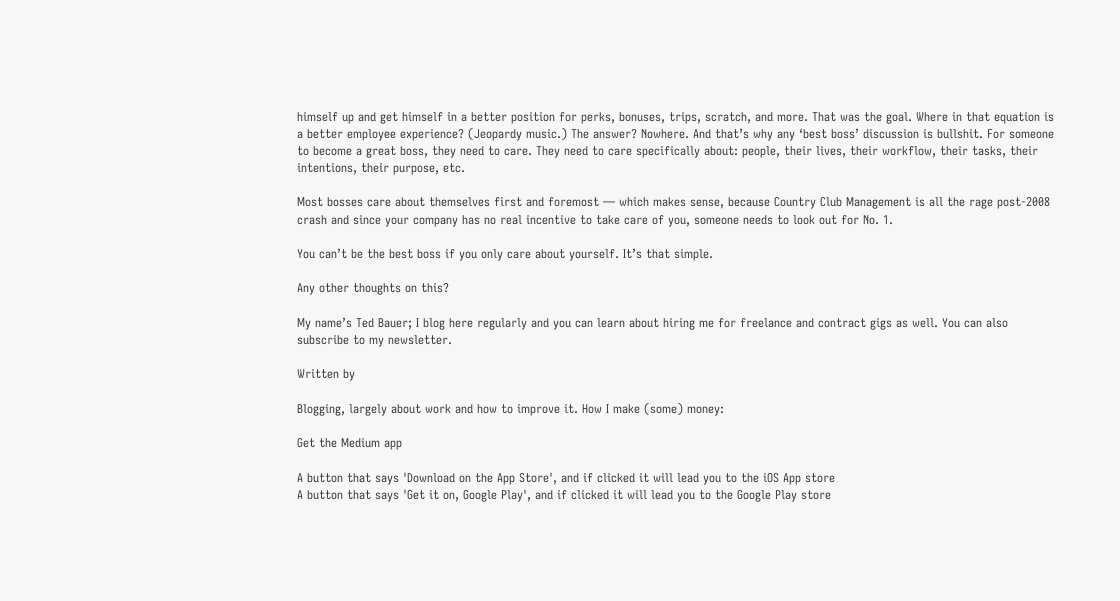himself up and get himself in a better position for perks, bonuses, trips, scratch, and more. That was the goal. Where in that equation is a better employee experience? (Jeopardy music.) The answer? Nowhere. And that’s why any ‘best boss’ discussion is bullshit. For someone to become a great boss, they need to care. They need to care specifically about: people, their lives, their workflow, their tasks, their intentions, their purpose, etc.

Most bosses care about themselves first and foremost — which makes sense, because Country Club Management is all the rage post-2008 crash and since your company has no real incentive to take care of you, someone needs to look out for No. 1.

You can’t be the best boss if you only care about yourself. It’s that simple.

Any other thoughts on this?

My name’s Ted Bauer; I blog here regularly and you can learn about hiring me for freelance and contract gigs as well. You can also subscribe to my newsletter.

Written by

Blogging, largely about work and how to improve it. How I make (some) money:

Get the Medium app

A button that says 'Download on the App Store', and if clicked it will lead you to the iOS App store
A button that says 'Get it on, Google Play', and if clicked it will lead you to the Google Play store